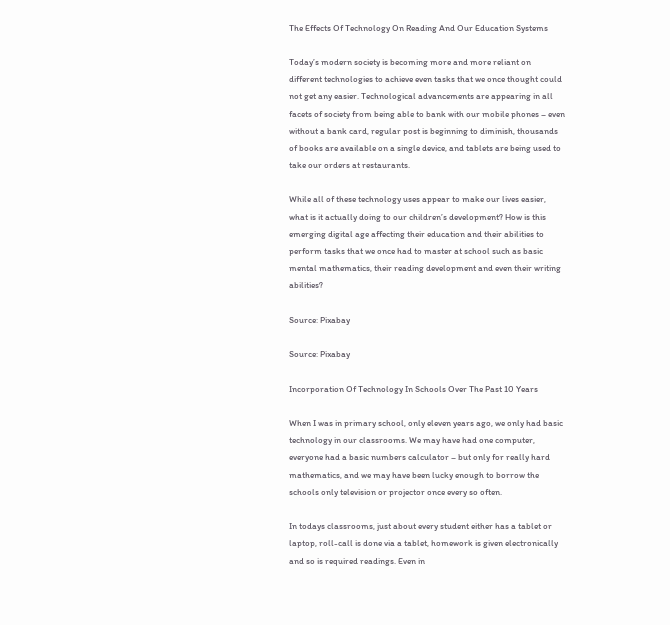The Effects Of Technology On Reading And Our Education Systems

Today’s modern society is becoming more and more reliant on different technologies to achieve even tasks that we once thought could not get any easier. Technological advancements are appearing in all facets of society from being able to bank with our mobile phones – even without a bank card, regular post is beginning to diminish, thousands of books are available on a single device, and tablets are being used to take our orders at restaurants.

While all of these technology uses appear to make our lives easier, what is it actually doing to our children’s development? How is this emerging digital age affecting their education and their abilities to perform tasks that we once had to master at school such as basic mental mathematics, their reading development and even their writing abilities?

Source: Pixabay

Source: Pixabay

Incorporation Of Technology In Schools Over The Past 10 Years

When I was in primary school, only eleven years ago, we only had basic technology in our classrooms. We may have had one computer, everyone had a basic numbers calculator – but only for really hard mathematics, and we may have been lucky enough to borrow the schools only television or projector once every so often.

In todays classrooms, just about every student either has a tablet or laptop, roll-call is done via a tablet, homework is given electronically and so is required readings. Even in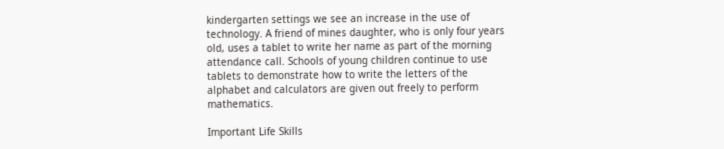kindergarten settings we see an increase in the use of technology. A friend of mines daughter, who is only four years old, uses a tablet to write her name as part of the morning attendance call. Schools of young children continue to use tablets to demonstrate how to write the letters of the alphabet and calculators are given out freely to perform mathematics.

Important Life Skills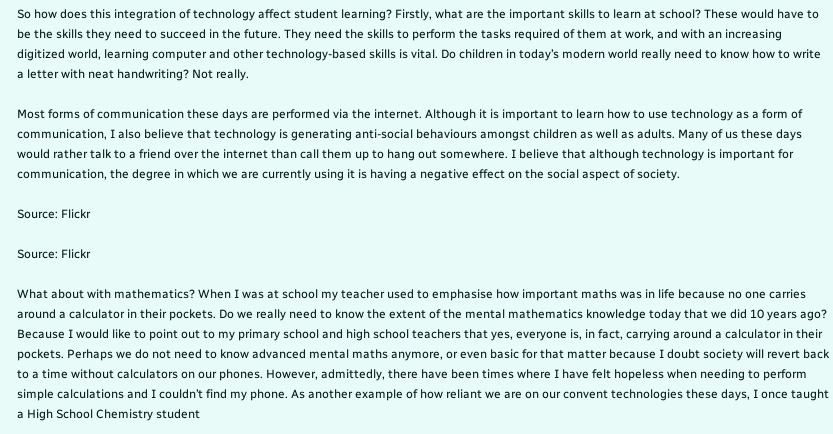So how does this integration of technology affect student learning? Firstly, what are the important skills to learn at school? These would have to be the skills they need to succeed in the future. They need the skills to perform the tasks required of them at work, and with an increasing digitized world, learning computer and other technology-based skills is vital. Do children in today’s modern world really need to know how to write a letter with neat handwriting? Not really.

Most forms of communication these days are performed via the internet. Although it is important to learn how to use technology as a form of communication, I also believe that technology is generating anti-social behaviours amongst children as well as adults. Many of us these days would rather talk to a friend over the internet than call them up to hang out somewhere. I believe that although technology is important for communication, the degree in which we are currently using it is having a negative effect on the social aspect of society.

Source: Flickr

Source: Flickr

What about with mathematics? When I was at school my teacher used to emphasise how important maths was in life because no one carries around a calculator in their pockets. Do we really need to know the extent of the mental mathematics knowledge today that we did 10 years ago? Because I would like to point out to my primary school and high school teachers that yes, everyone is, in fact, carrying around a calculator in their pockets. Perhaps we do not need to know advanced mental maths anymore, or even basic for that matter because I doubt society will revert back to a time without calculators on our phones. However, admittedly, there have been times where I have felt hopeless when needing to perform simple calculations and I couldn’t find my phone. As another example of how reliant we are on our convent technologies these days, I once taught a High School Chemistry student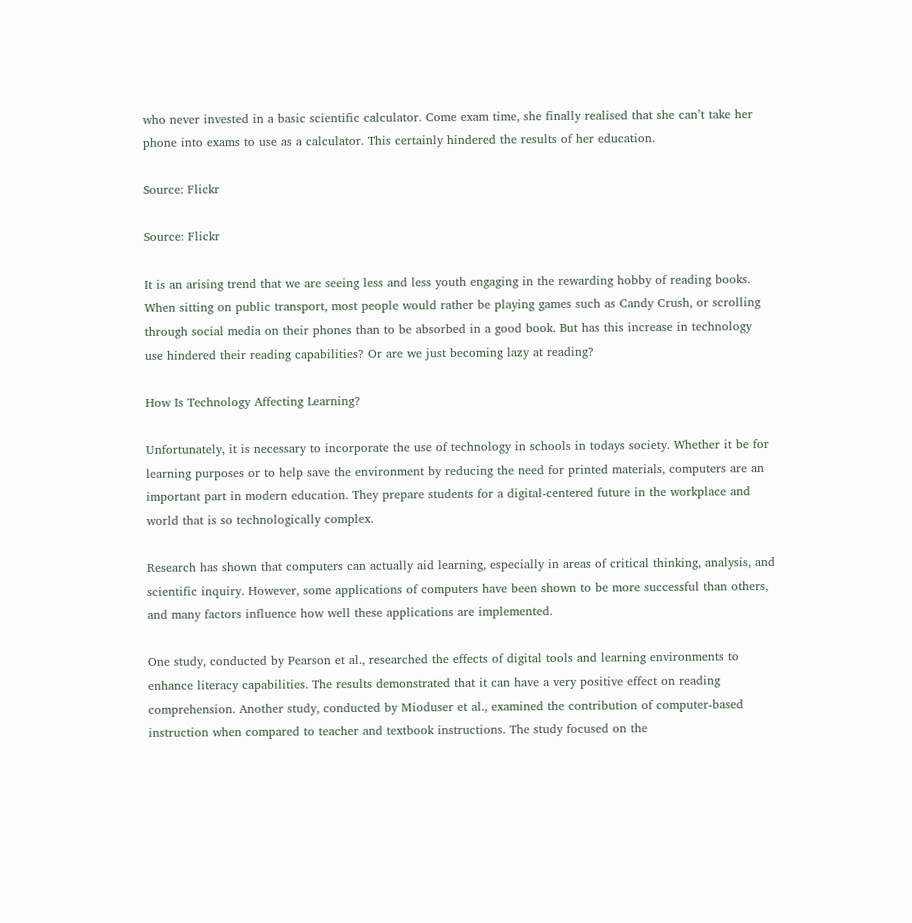who never invested in a basic scientific calculator. Come exam time, she finally realised that she can’t take her phone into exams to use as a calculator. This certainly hindered the results of her education.

Source: Flickr

Source: Flickr

It is an arising trend that we are seeing less and less youth engaging in the rewarding hobby of reading books. When sitting on public transport, most people would rather be playing games such as Candy Crush, or scrolling through social media on their phones than to be absorbed in a good book. But has this increase in technology use hindered their reading capabilities? Or are we just becoming lazy at reading?

How Is Technology Affecting Learning?

Unfortunately, it is necessary to incorporate the use of technology in schools in todays society. Whether it be for learning purposes or to help save the environment by reducing the need for printed materials, computers are an important part in modern education. They prepare students for a digital-centered future in the workplace and world that is so technologically complex.

Research has shown that computers can actually aid learning, especially in areas of critical thinking, analysis, and scientific inquiry. However, some applications of computers have been shown to be more successful than others, and many factors influence how well these applications are implemented.

One study, conducted by Pearson et al., researched the effects of digital tools and learning environments to enhance literacy capabilities. The results demonstrated that it can have a very positive effect on reading comprehension. Another study, conducted by Mioduser et al., examined the contribution of computer-based instruction when compared to teacher and textbook instructions. The study focused on the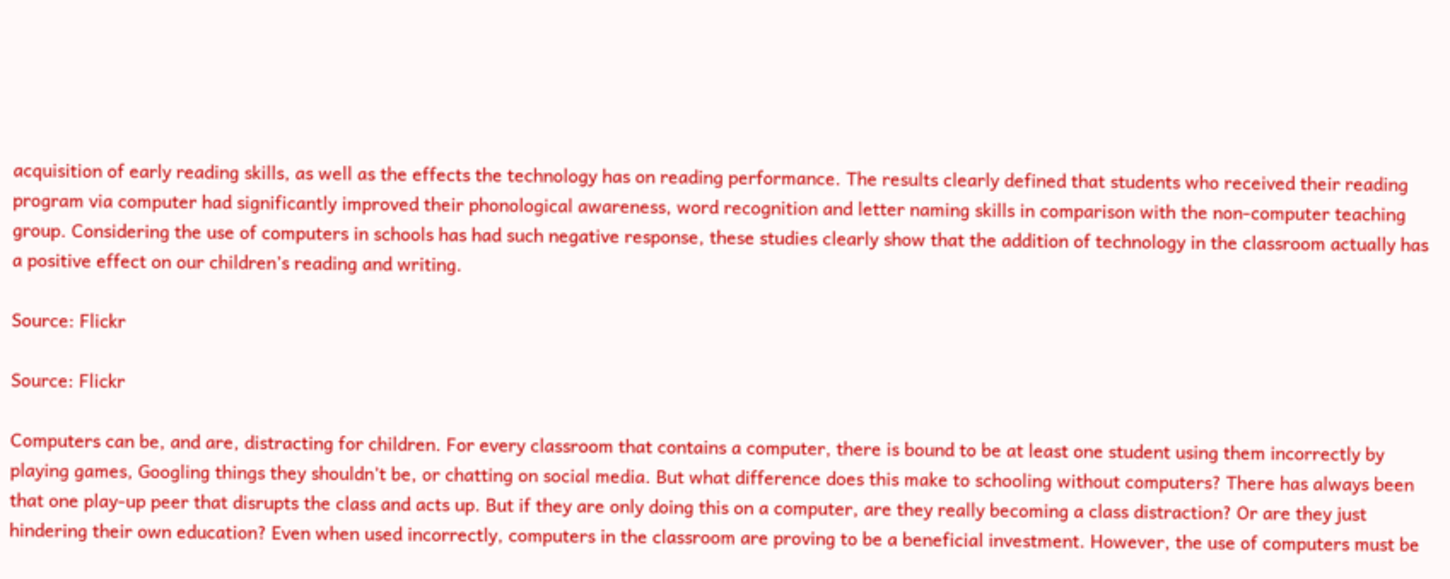acquisition of early reading skills, as well as the effects the technology has on reading performance. The results clearly defined that students who received their reading program via computer had significantly improved their phonological awareness, word recognition and letter naming skills in comparison with the non-computer teaching group. Considering the use of computers in schools has had such negative response, these studies clearly show that the addition of technology in the classroom actually has a positive effect on our children’s reading and writing.

Source: Flickr

Source: Flickr

Computers can be, and are, distracting for children. For every classroom that contains a computer, there is bound to be at least one student using them incorrectly by playing games, Googling things they shouldn’t be, or chatting on social media. But what difference does this make to schooling without computers? There has always been that one play-up peer that disrupts the class and acts up. But if they are only doing this on a computer, are they really becoming a class distraction? Or are they just hindering their own education? Even when used incorrectly, computers in the classroom are proving to be a beneficial investment. However, the use of computers must be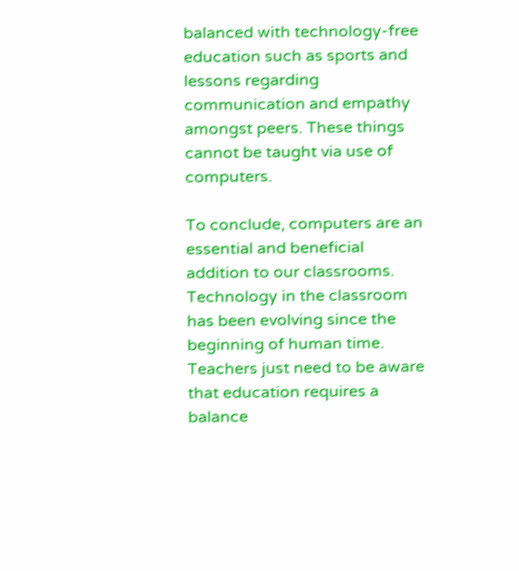balanced with technology-free education such as sports and lessons regarding communication and empathy amongst peers. These things cannot be taught via use of computers.

To conclude, computers are an essential and beneficial addition to our classrooms. Technology in the classroom has been evolving since the beginning of human time. Teachers just need to be aware that education requires a balance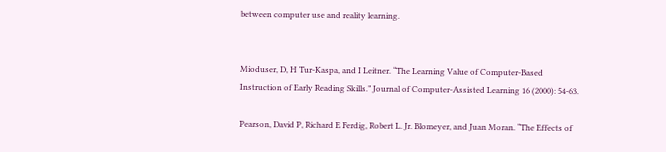between computer use and reality learning.


Mioduser, D, H Tur-Kaspa, and I Leitner. “The Learning Value of Computer-Based Instruction of Early Reading Skills.” Journal of Computer-Assisted Learning 16 (2000): 54-63.

Pearson, David P, Richard E Ferdig, Robert L. Jr. Blomeyer, and Juan Moran. “The Effects of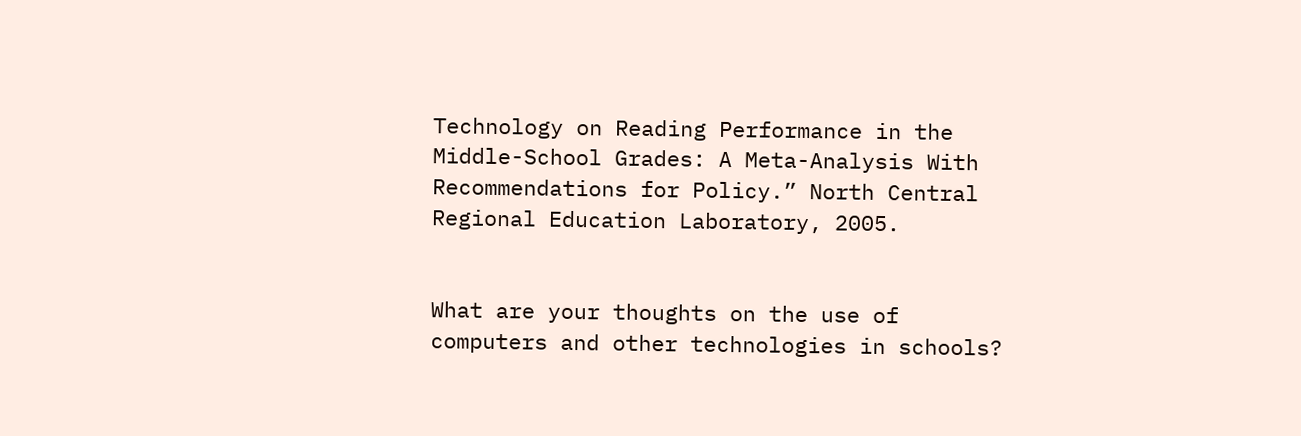Technology on Reading Performance in the Middle-School Grades: A Meta-Analysis With Recommendations for Policy.” North Central Regional Education Laboratory, 2005.


What are your thoughts on the use of computers and other technologies in schools?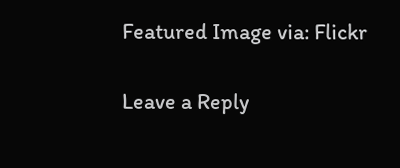Featured Image via: Flickr

Leave a Reply